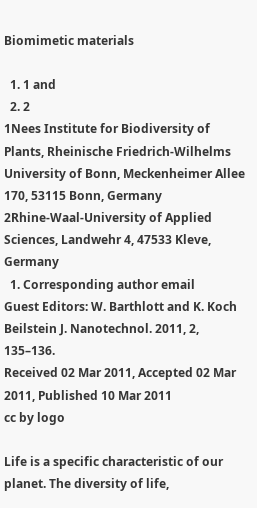Biomimetic materials

  1. 1 and
  2. 2
1Nees Institute for Biodiversity of Plants, Rheinische Friedrich-Wilhelms University of Bonn, Meckenheimer Allee 170, 53115 Bonn, Germany
2Rhine-Waal-University of Applied Sciences, Landwehr 4, 47533 Kleve, Germany
  1. Corresponding author email
Guest Editors: W. Barthlott and K. Koch
Beilstein J. Nanotechnol. 2011, 2, 135–136.
Received 02 Mar 2011, Accepted 02 Mar 2011, Published 10 Mar 2011
cc by logo

Life is a specific characteristic of our planet. The diversity of life,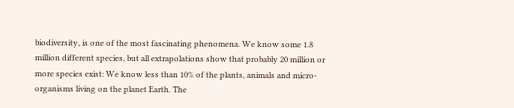biodiversity, is one of the most fascinating phenomena. We know some 1.8 million different species, but all extrapolations show that probably 20 million or more species exist: We know less than 10% of the plants, animals and micro-organisms living on the planet Earth. The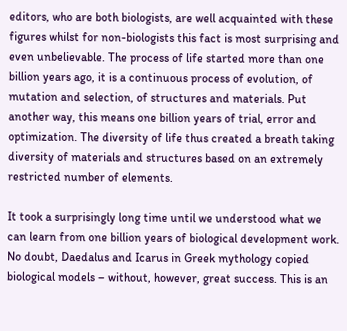editors, who are both biologists, are well acquainted with these figures whilst for non-biologists this fact is most surprising and even unbelievable. The process of life started more than one billion years ago, it is a continuous process of evolution, of mutation and selection, of structures and materials. Put another way, this means one billion years of trial, error and optimization. The diversity of life thus created a breath taking diversity of materials and structures based on an extremely restricted number of elements.

It took a surprisingly long time until we understood what we can learn from one billion years of biological development work. No doubt, Daedalus and Icarus in Greek mythology copied biological models – without, however, great success. This is an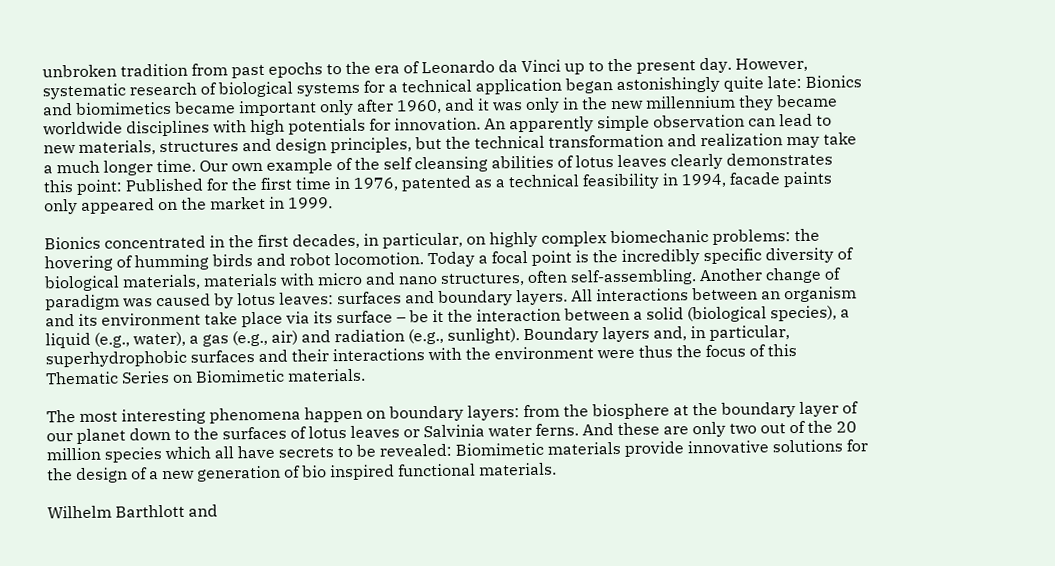unbroken tradition from past epochs to the era of Leonardo da Vinci up to the present day. However, systematic research of biological systems for a technical application began astonishingly quite late: Bionics and biomimetics became important only after 1960, and it was only in the new millennium they became worldwide disciplines with high potentials for innovation. An apparently simple observation can lead to new materials, structures and design principles, but the technical transformation and realization may take a much longer time. Our own example of the self cleansing abilities of lotus leaves clearly demonstrates this point: Published for the first time in 1976, patented as a technical feasibility in 1994, facade paints only appeared on the market in 1999.

Bionics concentrated in the first decades, in particular, on highly complex biomechanic problems: the hovering of humming birds and robot locomotion. Today a focal point is the incredibly specific diversity of biological materials, materials with micro and nano structures, often self-assembling. Another change of paradigm was caused by lotus leaves: surfaces and boundary layers. All interactions between an organism and its environment take place via its surface – be it the interaction between a solid (biological species), a liquid (e.g., water), a gas (e.g., air) and radiation (e.g., sunlight). Boundary layers and, in particular, superhydrophobic surfaces and their interactions with the environment were thus the focus of this Thematic Series on Biomimetic materials.

The most interesting phenomena happen on boundary layers: from the biosphere at the boundary layer of our planet down to the surfaces of lotus leaves or Salvinia water ferns. And these are only two out of the 20 million species which all have secrets to be revealed: Biomimetic materials provide innovative solutions for the design of a new generation of bio inspired functional materials.

Wilhelm Barthlott and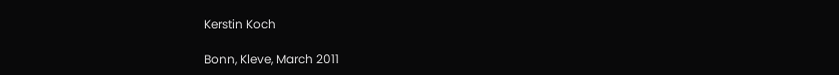Kerstin Koch

Bonn, Kleve, March 2011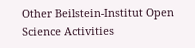Other Beilstein-Institut Open Science Activities